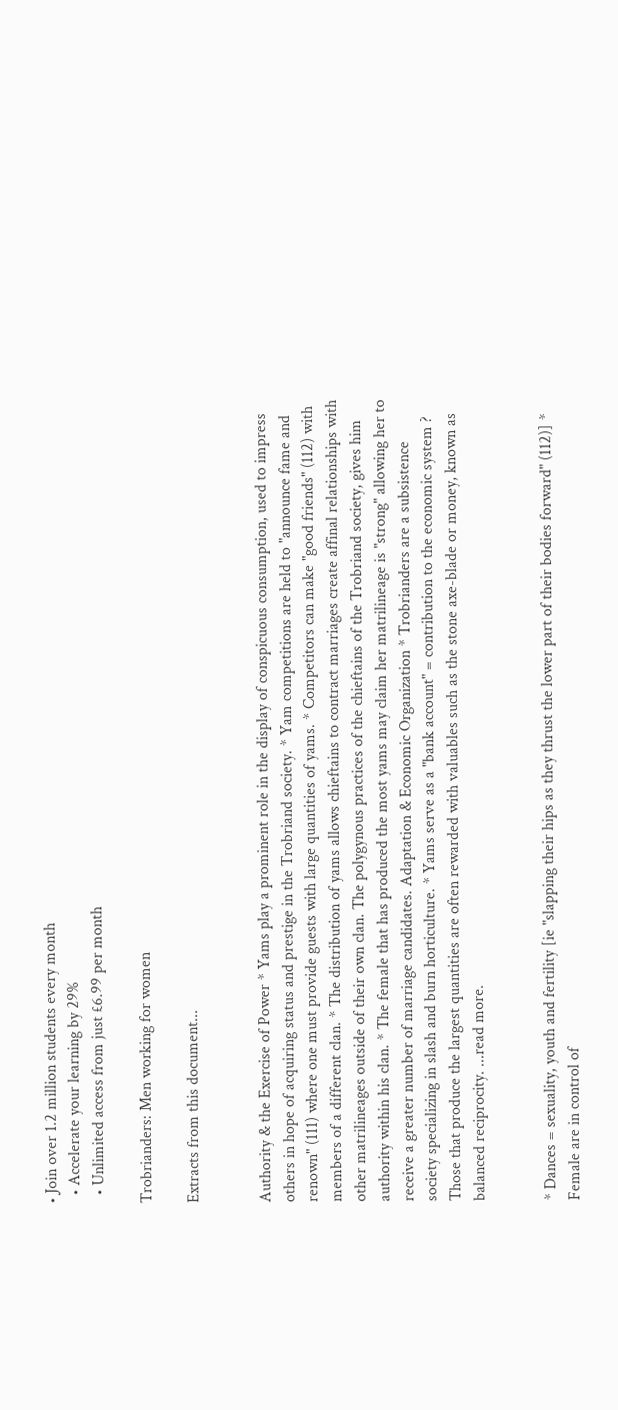• Join over 1.2 million students every month
  • Accelerate your learning by 29%
  • Unlimited access from just £6.99 per month

Trobrianders: Men working for women

Extracts from this document...


Authority & the Exercise of Power * Yams play a prominent role in the display of conspicuous consumption, used to impress others in hope of acquiring status and prestige in the Trobriand society. * Yam competitions are held to "announce fame and renown" (111) where one must provide guests with large quantities of yams. * Competitors can make "good friends" (112) with members of a different clan. * The distribution of yams allows chieftains to contract marriages create affinal relationships with other matrilineages outside of their own clan. The polygynous practices of the chieftains of the Trobriand society, gives him authority within his clan. * The female that has produced the most yams may claim her matrilineage is "strong" allowing her to receive a greater number of marriage candidates. Adaptation & Economic Organization * Trobrianders are a subsistence society specializing in slash and burn horticulture. * Yams serve as a "bank account" = contribution to the economic system ? Those that produce the largest quantities are often rewarded with valuables such as the stone axe-blade or money, known as balanced reciprocity. ...read more.


* Dances = sexuality, youth and fertility [ie "slapping their hips as they thrust the lower part of their bodies forward" (112)] * Female are in control of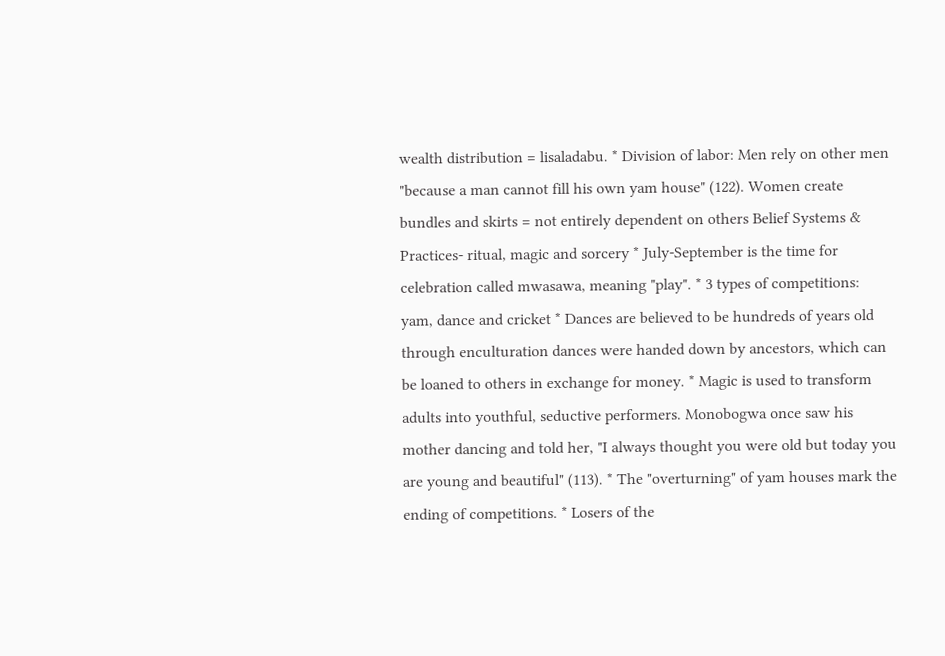wealth distribution = lisaladabu. * Division of labor: Men rely on other men "because a man cannot fill his own yam house" (122). Women create bundles and skirts = not entirely dependent on others Belief Systems & Practices- ritual, magic and sorcery * July-September is the time for celebration called mwasawa, meaning "play". * 3 types of competitions: yam, dance and cricket * Dances are believed to be hundreds of years old through enculturation dances were handed down by ancestors, which can be loaned to others in exchange for money. * Magic is used to transform adults into youthful, seductive performers. Monobogwa once saw his mother dancing and told her, "I always thought you were old but today you are young and beautiful" (113). * The "overturning" of yam houses mark the ending of competitions. * Losers of the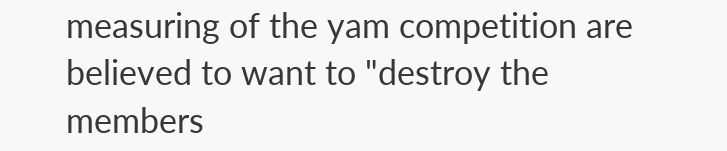measuring of the yam competition are believed to want to "destroy the members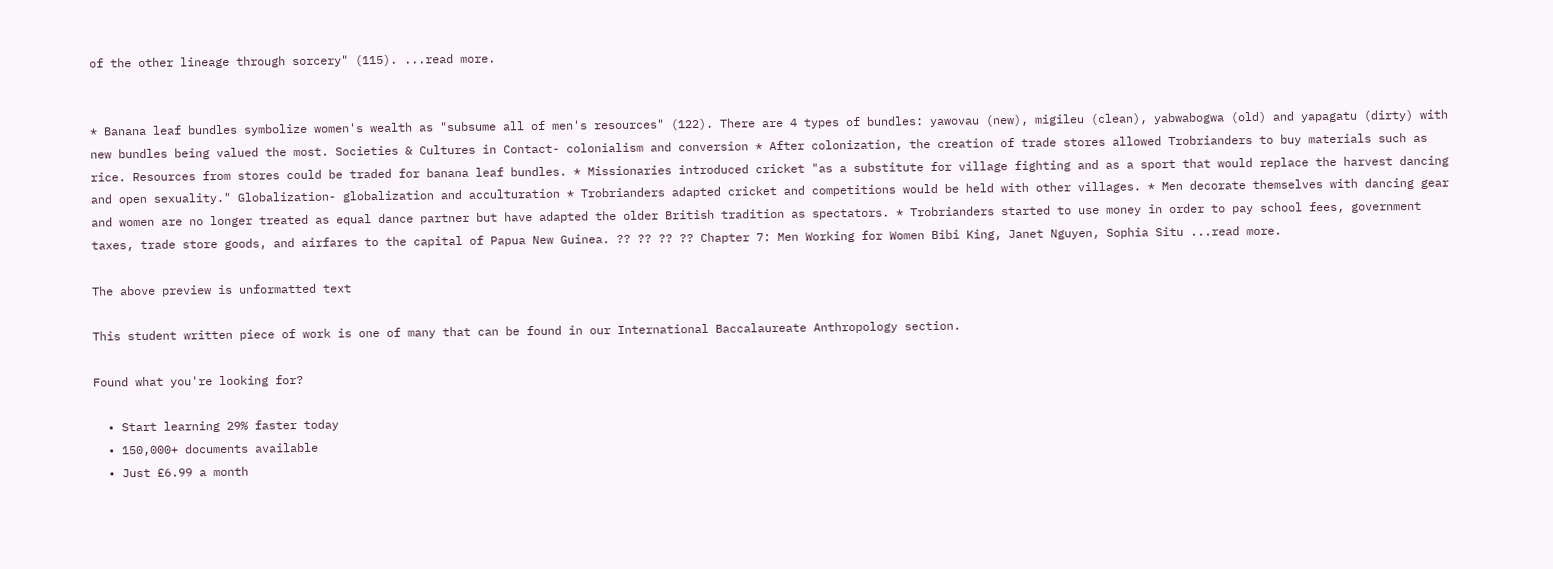of the other lineage through sorcery" (115). ...read more.


* Banana leaf bundles symbolize women's wealth as "subsume all of men's resources" (122). There are 4 types of bundles: yawovau (new), migileu (clean), yabwabogwa (old) and yapagatu (dirty) with new bundles being valued the most. Societies & Cultures in Contact- colonialism and conversion * After colonization, the creation of trade stores allowed Trobrianders to buy materials such as rice. Resources from stores could be traded for banana leaf bundles. * Missionaries introduced cricket "as a substitute for village fighting and as a sport that would replace the harvest dancing and open sexuality." Globalization- globalization and acculturation * Trobrianders adapted cricket and competitions would be held with other villages. * Men decorate themselves with dancing gear and women are no longer treated as equal dance partner but have adapted the older British tradition as spectators. * Trobrianders started to use money in order to pay school fees, government taxes, trade store goods, and airfares to the capital of Papua New Guinea. ?? ?? ?? ?? Chapter 7: Men Working for Women Bibi King, Janet Nguyen, Sophia Situ ...read more.

The above preview is unformatted text

This student written piece of work is one of many that can be found in our International Baccalaureate Anthropology section.

Found what you're looking for?

  • Start learning 29% faster today
  • 150,000+ documents available
  • Just £6.99 a month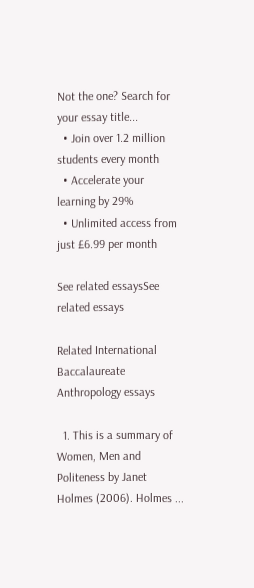Not the one? Search for your essay title...
  • Join over 1.2 million students every month
  • Accelerate your learning by 29%
  • Unlimited access from just £6.99 per month

See related essaysSee related essays

Related International Baccalaureate Anthropology essays

  1. This is a summary of Women, Men and Politeness by Janet Holmes (2006). Holmes ...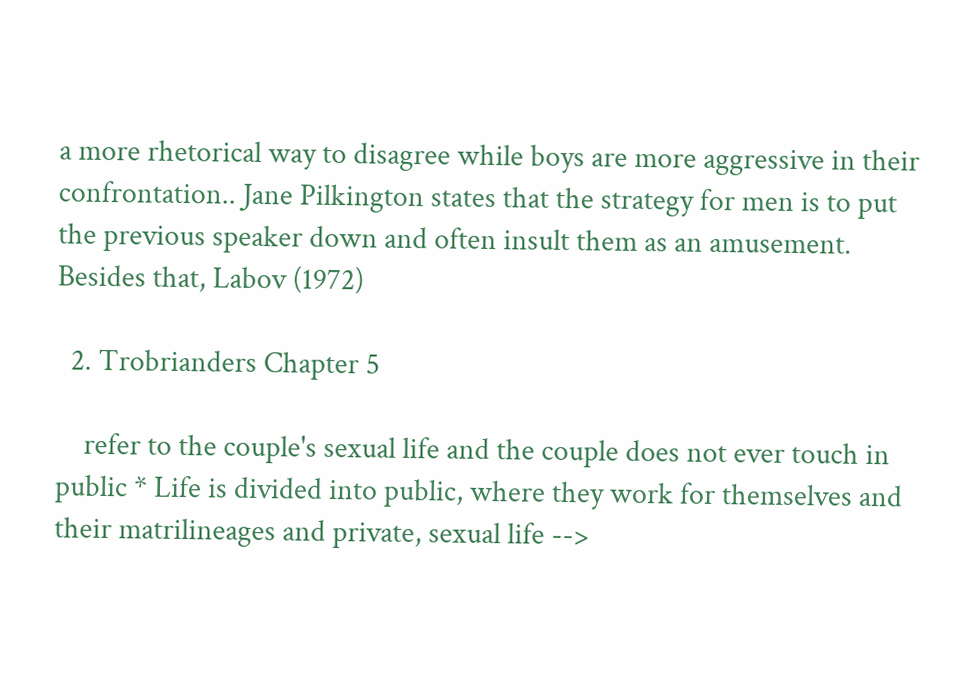a more rhetorical way to disagree while boys are more aggressive in their confrontation.. Jane Pilkington states that the strategy for men is to put the previous speaker down and often insult them as an amusement. Besides that, Labov (1972)

  2. Trobrianders Chapter 5

    refer to the couple's sexual life and the couple does not ever touch in public * Life is divided into public, where they work for themselves and their matrilineages and private, sexual life -->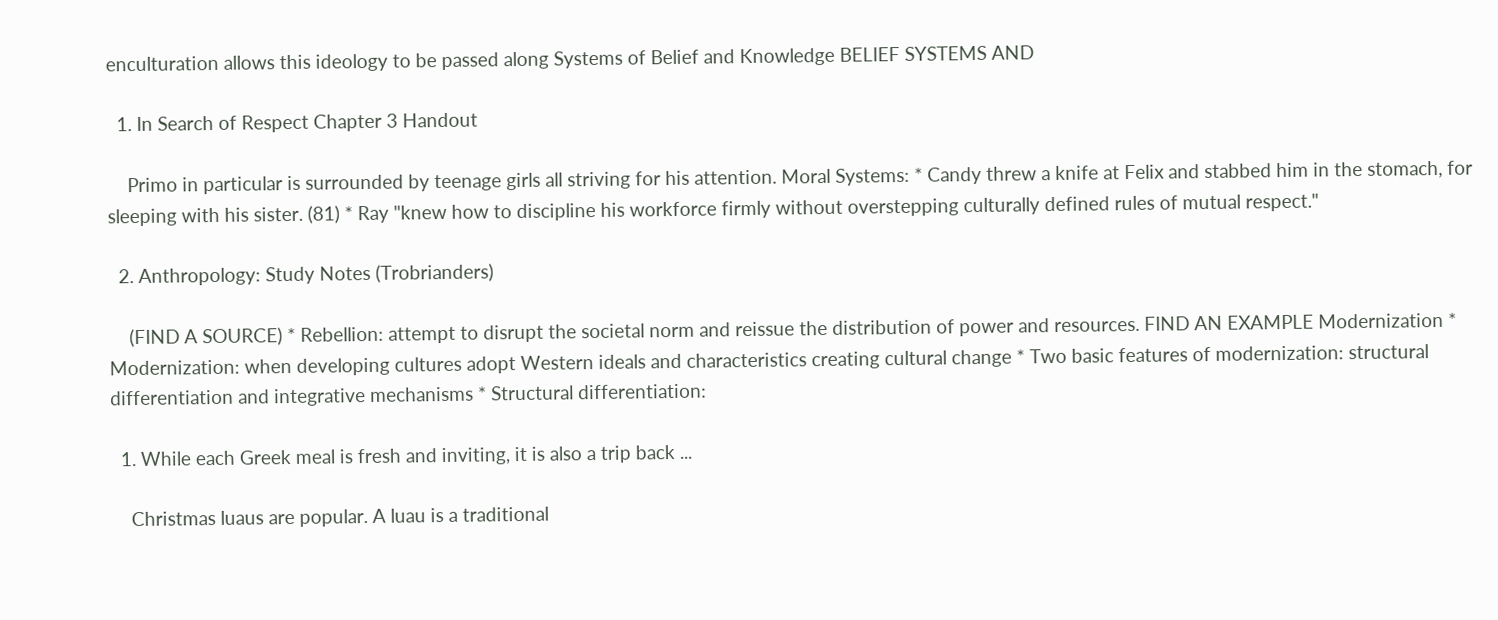enculturation allows this ideology to be passed along Systems of Belief and Knowledge BELIEF SYSTEMS AND

  1. In Search of Respect Chapter 3 Handout

    Primo in particular is surrounded by teenage girls all striving for his attention. Moral Systems: * Candy threw a knife at Felix and stabbed him in the stomach, for sleeping with his sister. (81) * Ray "knew how to discipline his workforce firmly without overstepping culturally defined rules of mutual respect."

  2. Anthropology: Study Notes (Trobrianders)

    (FIND A SOURCE) * Rebellion: attempt to disrupt the societal norm and reissue the distribution of power and resources. FIND AN EXAMPLE Modernization * Modernization: when developing cultures adopt Western ideals and characteristics creating cultural change * Two basic features of modernization: structural differentiation and integrative mechanisms * Structural differentiation:

  1. While each Greek meal is fresh and inviting, it is also a trip back ...

    Christmas luaus are popular. A luau is a traditional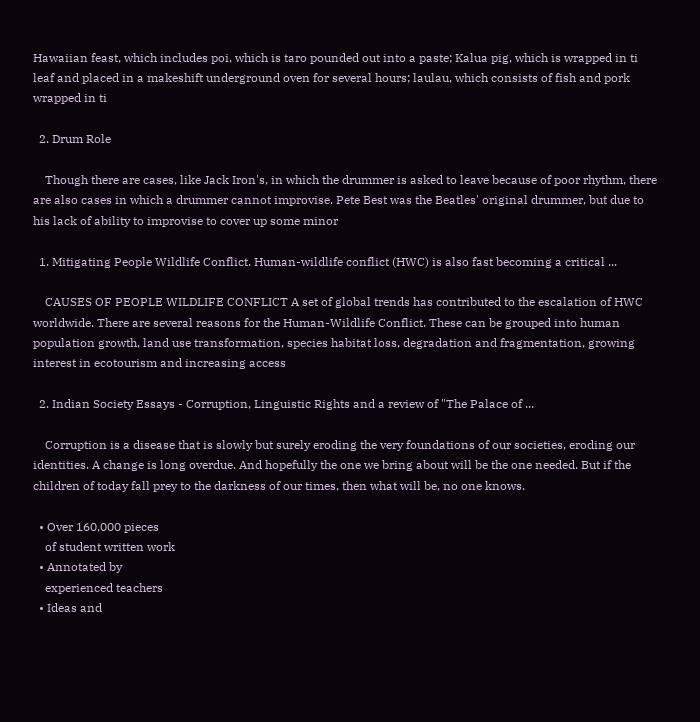Hawaiian feast, which includes poi, which is taro pounded out into a paste; Kalua pig, which is wrapped in ti leaf and placed in a makeshift underground oven for several hours; laulau, which consists of fish and pork wrapped in ti

  2. Drum Role

    Though there are cases, like Jack Iron's, in which the drummer is asked to leave because of poor rhythm, there are also cases in which a drummer cannot improvise. Pete Best was the Beatles' original drummer, but due to his lack of ability to improvise to cover up some minor

  1. Mitigating People Wildlife Conflict. Human-wildlife conflict (HWC) is also fast becoming a critical ...

    CAUSES OF PEOPLE WILDLIFE CONFLICT A set of global trends has contributed to the escalation of HWC worldwide. There are several reasons for the Human-Wildlife Conflict. These can be grouped into human population growth, land use transformation, species habitat loss, degradation and fragmentation, growing interest in ecotourism and increasing access

  2. Indian Society Essays - Corruption, Linguistic Rights and a review of "The Palace of ...

    Corruption is a disease that is slowly but surely eroding the very foundations of our societies, eroding our identities. A change is long overdue. And hopefully the one we bring about will be the one needed. But if the children of today fall prey to the darkness of our times, then what will be, no one knows.

  • Over 160,000 pieces
    of student written work
  • Annotated by
    experienced teachers
  • Ideas and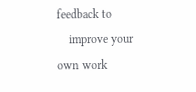feedback to
    improve your own work